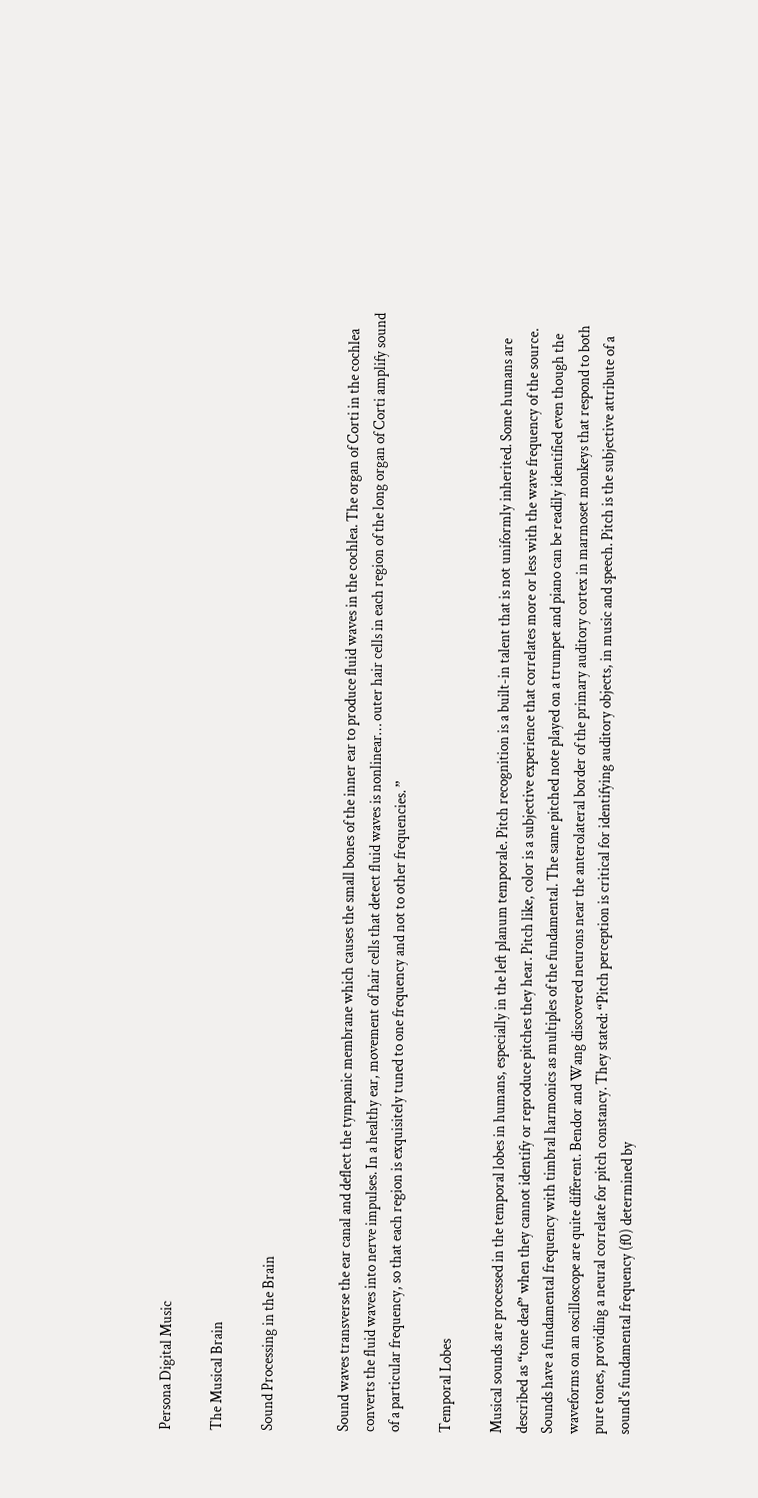Persona Digital Music

The Musical Brain

Sound Processing in the Brain


Sound waves transverse the ear canal and deflect the tympanic membrane which causes the small bones of the inner ear to produce fluid waves in the cochlea. The organ of Corti in the cochlea converts the fluid waves into nerve impulses. In a healthy ear, movement of hair cells that detect fluid waves is nonlinear… outer hair cells in each region of the long organ of Corti amplify sound of a particular frequency, so that each region is exquisitely tuned to one frequency and not to other frequencies. ”

Temporal Lobes

Musical sounds are processed in the temporal lobes in humans, especially in the left planum temporale. Pitch recognition is a built-in talent that is not uniformly inherited. Some humans are described as “tone deaf” when they cannot identify or reproduce pitches they hear. Pitch like, color is a subjective experience that correlates more or less with the wave frequency of the source. Sounds have a fundamental frequency with timbral harmonics as multiples of the fundamental. The same pitched note played on a trumpet and piano can be readily identified even though the waveforms on an oscilloscope are quite different. Bendor and Wang discovered neurons near the anterolateral border of the primary auditory cortex in marmoset monkeys that respond to both pure tones, providing a neural correlate for pitch constancy. They stated: “Pitch perception is critical for identifying auditory objects, in music and speech. Pitch is the subjective attribute of a sound's fundamental frequency (f0) determined by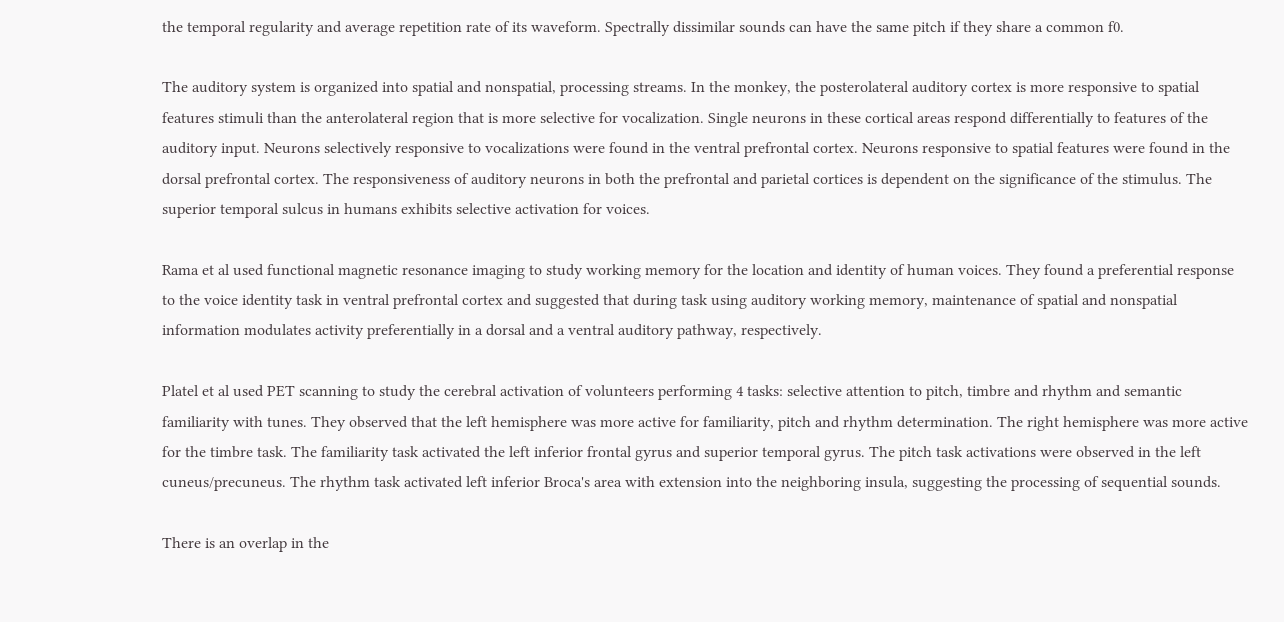the temporal regularity and average repetition rate of its waveform. Spectrally dissimilar sounds can have the same pitch if they share a common f0.

The auditory system is organized into spatial and nonspatial, processing streams. In the monkey, the posterolateral auditory cortex is more responsive to spatial features stimuli than the anterolateral region that is more selective for vocalization. Single neurons in these cortical areas respond differentially to features of the auditory input. Neurons selectively responsive to vocalizations were found in the ventral prefrontal cortex. Neurons responsive to spatial features were found in the dorsal prefrontal cortex. The responsiveness of auditory neurons in both the prefrontal and parietal cortices is dependent on the significance of the stimulus. The superior temporal sulcus in humans exhibits selective activation for voices.

Rama et al used functional magnetic resonance imaging to study working memory for the location and identity of human voices. They found a preferential response to the voice identity task in ventral prefrontal cortex and suggested that during task using auditory working memory, maintenance of spatial and nonspatial information modulates activity preferentially in a dorsal and a ventral auditory pathway, respectively.

Platel et al used PET scanning to study the cerebral activation of volunteers performing 4 tasks: selective attention to pitch, timbre and rhythm and semantic familiarity with tunes. They observed that the left hemisphere was more active for familiarity, pitch and rhythm determination. The right hemisphere was more active for the timbre task. The familiarity task activated the left inferior frontal gyrus and superior temporal gyrus. The pitch task activations were observed in the left cuneus/precuneus. The rhythm task activated left inferior Broca's area with extension into the neighboring insula, suggesting the processing of sequential sounds.

There is an overlap in the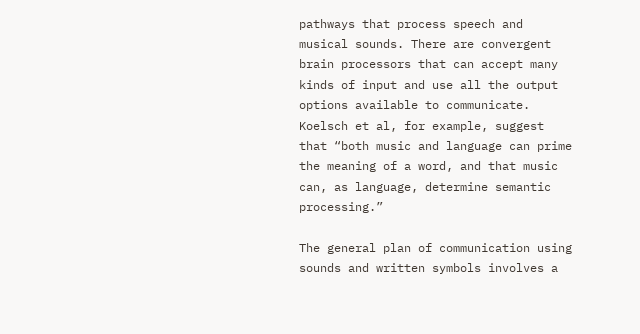pathways that process speech and musical sounds. There are convergent brain processors that can accept many kinds of input and use all the output options available to communicate. Koelsch et al, for example, suggest that “both music and language can prime the meaning of a word, and that music can, as language, determine semantic processing.”

The general plan of communication using sounds and written symbols involves a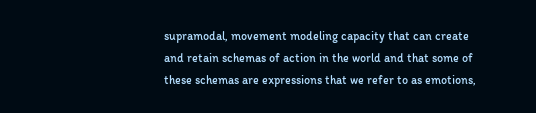supramodal, movement modeling capacity that can create and retain schemas of action in the world and that some of these schemas are expressions that we refer to as emotions,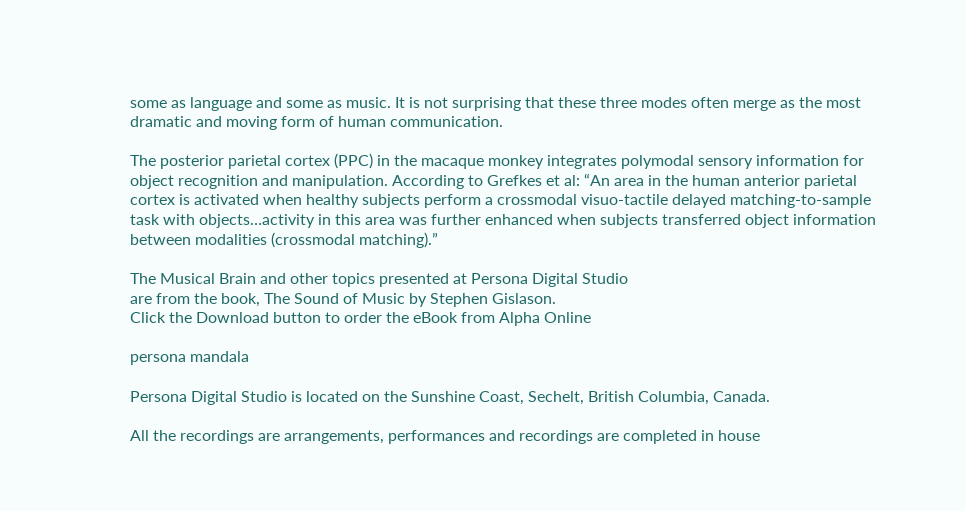some as language and some as music. It is not surprising that these three modes often merge as the most dramatic and moving form of human communication.

The posterior parietal cortex (PPC) in the macaque monkey integrates polymodal sensory information for object recognition and manipulation. According to Grefkes et al: “An area in the human anterior parietal cortex is activated when healthy subjects perform a crossmodal visuo-tactile delayed matching-to-sample task with objects…activity in this area was further enhanced when subjects transferred object information between modalities (crossmodal matching).”

The Musical Brain and other topics presented at Persona Digital Studio
are from the book, The Sound of Music by Stephen Gislason.
Click the Download button to order the eBook from Alpha Online

persona mandala

Persona Digital Studio is located on the Sunshine Coast, Sechelt, British Columbia, Canada.

All the recordings are arrangements, performances and recordings are completed in house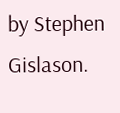by Stephen Gislason.